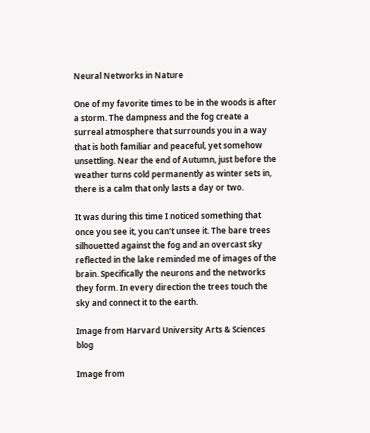Neural Networks in Nature

One of my favorite times to be in the woods is after a storm. The dampness and the fog create a surreal atmosphere that surrounds you in a way that is both familiar and peaceful, yet somehow unsettling. Near the end of Autumn, just before the weather turns cold permanently as winter sets in, there is a calm that only lasts a day or two.

It was during this time I noticed something that once you see it, you can't unsee it. The bare trees silhouetted against the fog and an overcast sky reflected in the lake reminded me of images of the brain. Specifically the neurons and the networks they form. In every direction the trees touch the sky and connect it to the earth.

Image from Harvard University Arts & Sciences blog

Image from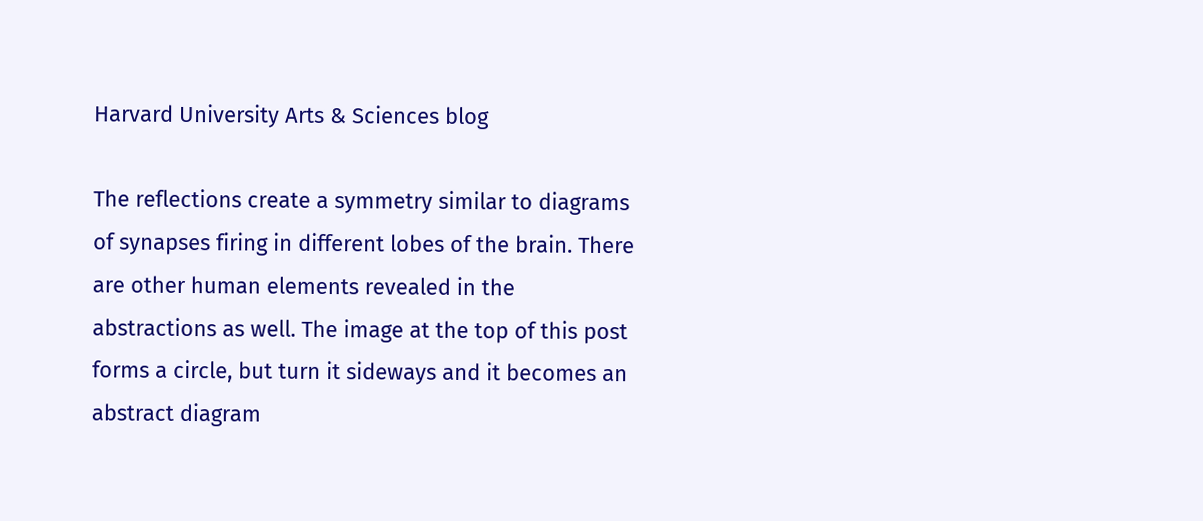Harvard University Arts & Sciences blog

The reflections create a symmetry similar to diagrams of synapses firing in different lobes of the brain. There are other human elements revealed in the abstractions as well. The image at the top of this post forms a circle, but turn it sideways and it becomes an abstract diagram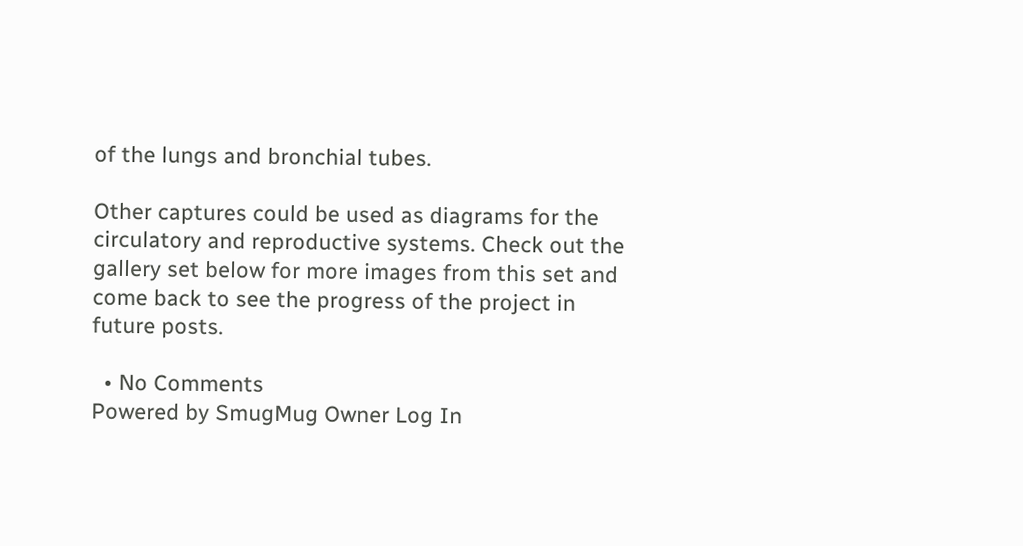of the lungs and bronchial tubes.

Other captures could be used as diagrams for the circulatory and reproductive systems. Check out the gallery set below for more images from this set and come back to see the progress of the project in future posts.

  • No Comments
Powered by SmugMug Owner Log In